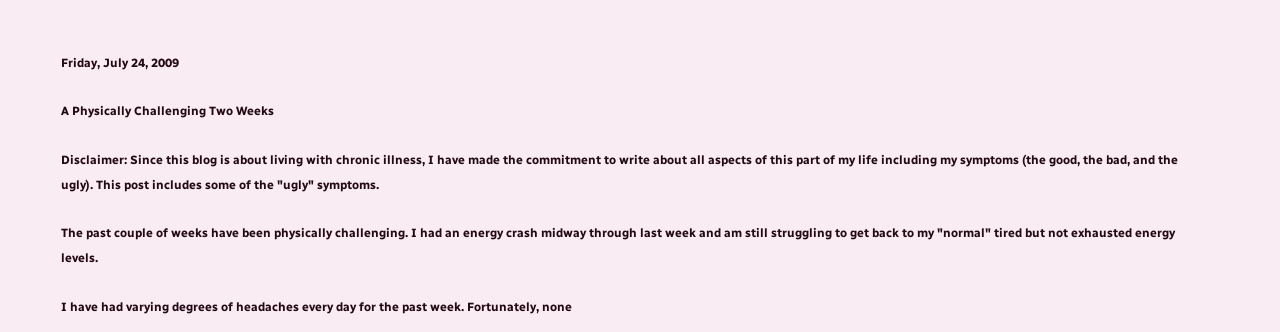Friday, July 24, 2009

A Physically Challenging Two Weeks

Disclaimer: Since this blog is about living with chronic illness, I have made the commitment to write about all aspects of this part of my life including my symptoms (the good, the bad, and the ugly). This post includes some of the "ugly" symptoms.

The past couple of weeks have been physically challenging. I had an energy crash midway through last week and am still struggling to get back to my "normal" tired but not exhausted energy levels.

I have had varying degrees of headaches every day for the past week. Fortunately, none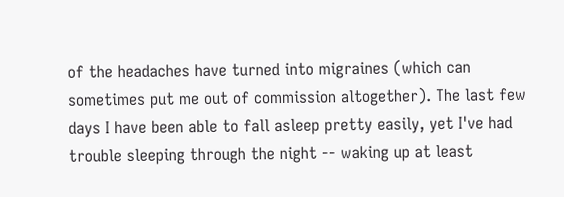of the headaches have turned into migraines (which can sometimes put me out of commission altogether). The last few days I have been able to fall asleep pretty easily, yet I've had trouble sleeping through the night -- waking up at least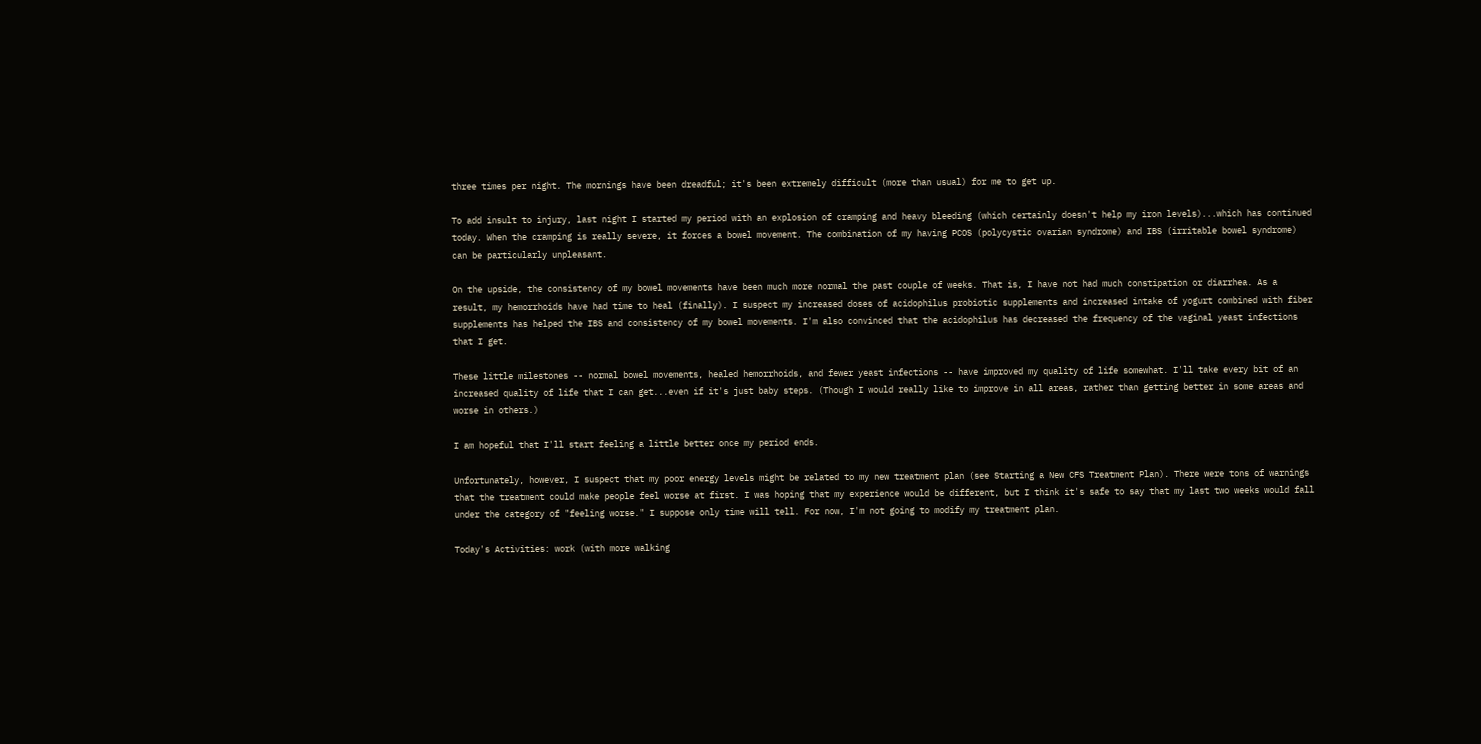three times per night. The mornings have been dreadful; it's been extremely difficult (more than usual) for me to get up.

To add insult to injury, last night I started my period with an explosion of cramping and heavy bleeding (which certainly doesn't help my iron levels)...which has continued today. When the cramping is really severe, it forces a bowel movement. The combination of my having PCOS (polycystic ovarian syndrome) and IBS (irritable bowel syndrome) can be particularly unpleasant.

On the upside, the consistency of my bowel movements have been much more normal the past couple of weeks. That is, I have not had much constipation or diarrhea. As a result, my hemorrhoids have had time to heal (finally). I suspect my increased doses of acidophilus probiotic supplements and increased intake of yogurt combined with fiber supplements has helped the IBS and consistency of my bowel movements. I'm also convinced that the acidophilus has decreased the frequency of the vaginal yeast infections that I get.

These little milestones -- normal bowel movements, healed hemorrhoids, and fewer yeast infections -- have improved my quality of life somewhat. I'll take every bit of an increased quality of life that I can get...even if it's just baby steps. (Though I would really like to improve in all areas, rather than getting better in some areas and worse in others.)

I am hopeful that I'll start feeling a little better once my period ends.

Unfortunately, however, I suspect that my poor energy levels might be related to my new treatment plan (see Starting a New CFS Treatment Plan). There were tons of warnings that the treatment could make people feel worse at first. I was hoping that my experience would be different, but I think it's safe to say that my last two weeks would fall under the category of "feeling worse." I suppose only time will tell. For now, I'm not going to modify my treatment plan.

Today's Activities: work (with more walking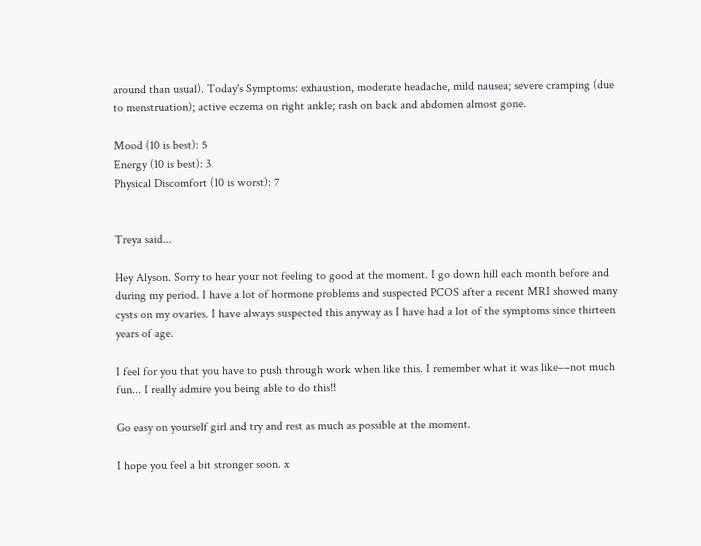around than usual). Today's Symptoms: exhaustion, moderate headache, mild nausea; severe cramping (due to menstruation); active eczema on right ankle; rash on back and abdomen almost gone.

Mood (10 is best): 5
Energy (10 is best): 3
Physical Discomfort (10 is worst): 7


Treya said...

Hey Alyson. Sorry to hear your not feeling to good at the moment. I go down hill each month before and during my period. I have a lot of hormone problems and suspected PCOS after a recent MRI showed many cysts on my ovaries. I have always suspected this anyway as I have had a lot of the symptoms since thirteen years of age.

I feel for you that you have to push through work when like this. I remember what it was like––not much fun... I really admire you being able to do this!!

Go easy on yourself girl and try and rest as much as possible at the moment.

I hope you feel a bit stronger soon. x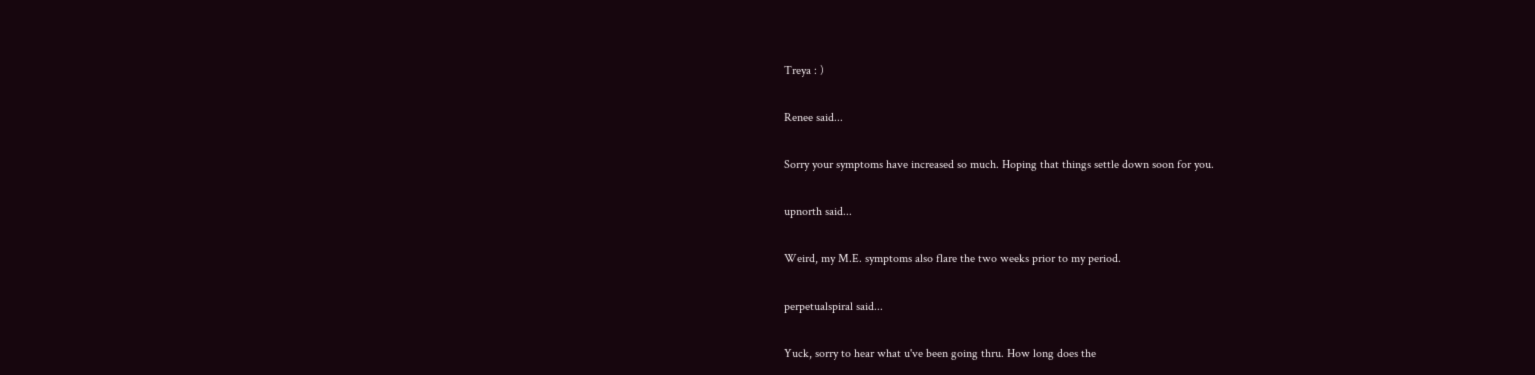Treya : )

Renee said...

Sorry your symptoms have increased so much. Hoping that things settle down soon for you.

upnorth said...

Weird, my M.E. symptoms also flare the two weeks prior to my period.

perpetualspiral said...

Yuck, sorry to hear what u've been going thru. How long does the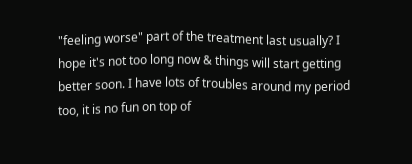"feeling worse" part of the treatment last usually? I hope it's not too long now & things will start getting better soon. I have lots of troubles around my period too, it is no fun on top of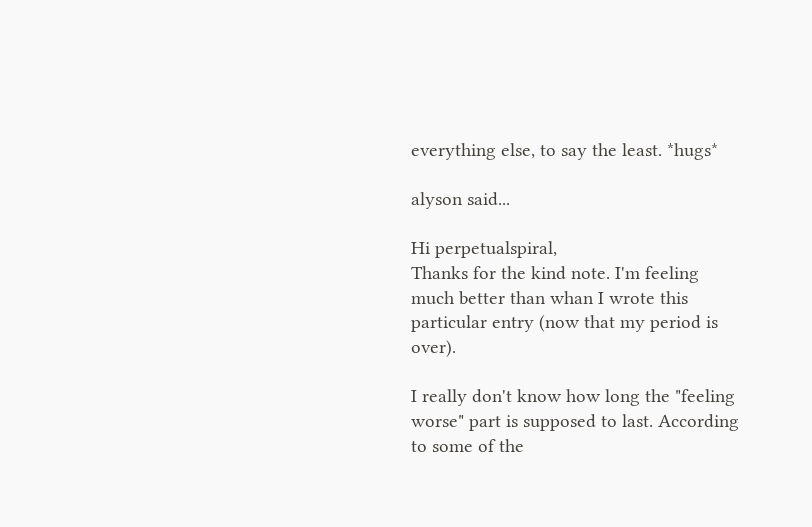everything else, to say the least. *hugs*

alyson said...

Hi perpetualspiral,
Thanks for the kind note. I'm feeling much better than whan I wrote this particular entry (now that my period is over).

I really don't know how long the "feeling worse" part is supposed to last. According to some of the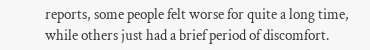reports, some people felt worse for quite a long time, while others just had a brief period of discomfort.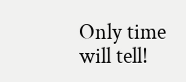Only time will tell!